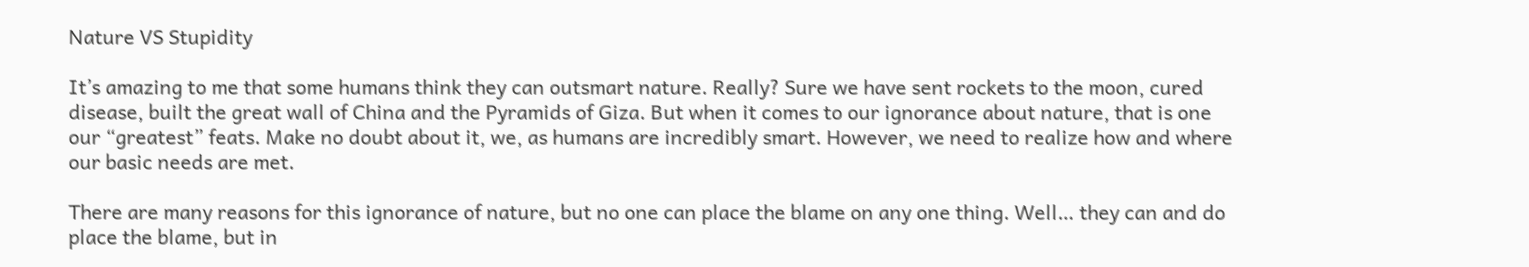Nature VS Stupidity

It’s amazing to me that some humans think they can outsmart nature. Really? Sure we have sent rockets to the moon, cured disease, built the great wall of China and the Pyramids of Giza. But when it comes to our ignorance about nature, that is one our “greatest” feats. Make no doubt about it, we, as humans are incredibly smart. However, we need to realize how and where our basic needs are met.

There are many reasons for this ignorance of nature, but no one can place the blame on any one thing. Well… they can and do place the blame, but in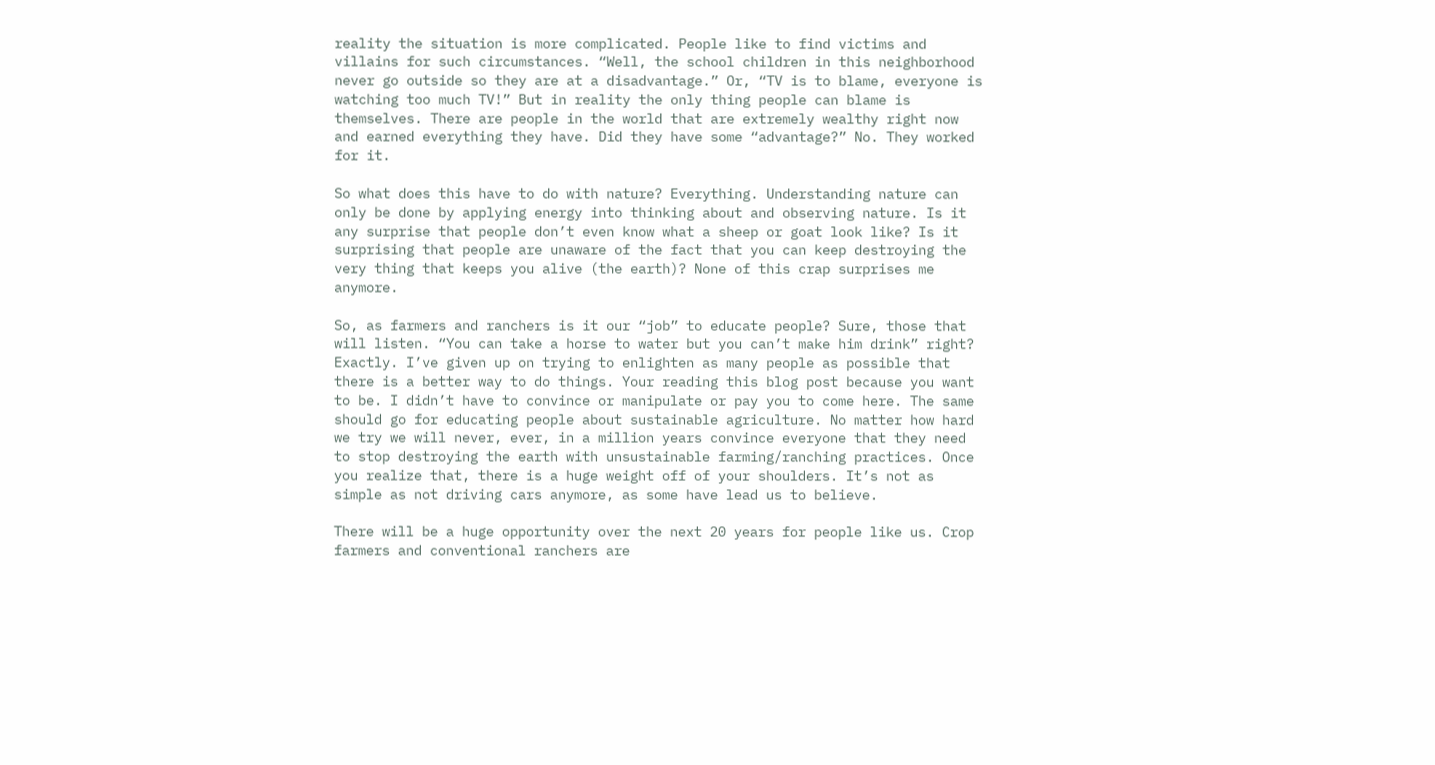reality the situation is more complicated. People like to find victims and villains for such circumstances. “Well, the school children in this neighborhood never go outside so they are at a disadvantage.” Or, “TV is to blame, everyone is watching too much TV!” But in reality the only thing people can blame is themselves. There are people in the world that are extremely wealthy right now and earned everything they have. Did they have some “advantage?” No. They worked for it.

So what does this have to do with nature? Everything. Understanding nature can only be done by applying energy into thinking about and observing nature. Is it any surprise that people don’t even know what a sheep or goat look like? Is it surprising that people are unaware of the fact that you can keep destroying the very thing that keeps you alive (the earth)? None of this crap surprises me anymore.

So, as farmers and ranchers is it our “job” to educate people? Sure, those that will listen. “You can take a horse to water but you can’t make him drink” right? Exactly. I’ve given up on trying to enlighten as many people as possible that there is a better way to do things. Your reading this blog post because you want to be. I didn’t have to convince or manipulate or pay you to come here. The same should go for educating people about sustainable agriculture. No matter how hard we try we will never, ever, in a million years convince everyone that they need to stop destroying the earth with unsustainable farming/ranching practices. Once you realize that, there is a huge weight off of your shoulders. It’s not as simple as not driving cars anymore, as some have lead us to believe.

There will be a huge opportunity over the next 20 years for people like us. Crop farmers and conventional ranchers are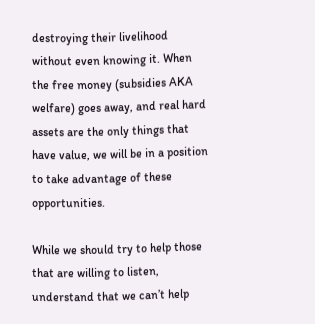destroying their livelihood without even knowing it. When the free money (subsidies AKA welfare) goes away, and real hard assets are the only things that have value, we will be in a position to take advantage of these opportunities.

While we should try to help those that are willing to listen, understand that we can’t help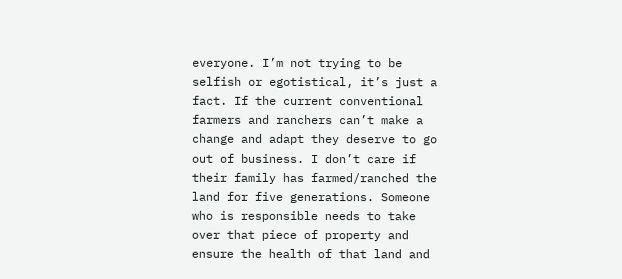everyone. I’m not trying to be selfish or egotistical, it’s just a fact. If the current conventional farmers and ranchers can’t make a change and adapt they deserve to go out of business. I don’t care if their family has farmed/ranched the land for five generations. Someone who is responsible needs to take over that piece of property and ensure the health of that land and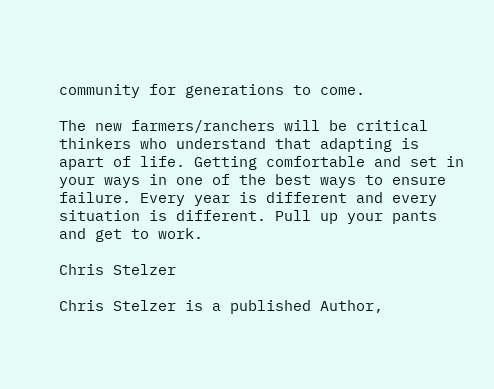community for generations to come.

The new farmers/ranchers will be critical thinkers who understand that adapting is apart of life. Getting comfortable and set in your ways in one of the best ways to ensure failure. Every year is different and every situation is different. Pull up your pants and get to work.

Chris Stelzer

Chris Stelzer is a published Author,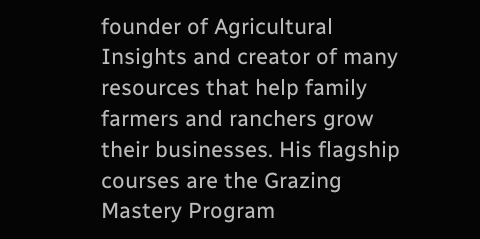founder of Agricultural Insights and creator of many resources that help family farmers and ranchers grow their businesses. His flagship courses are the Grazing Mastery Program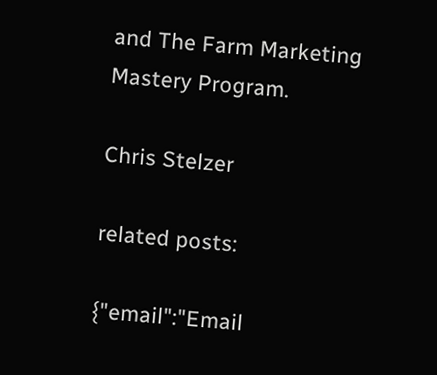and The Farm Marketing Mastery Program.

Chris Stelzer

related posts:

{"email":"Email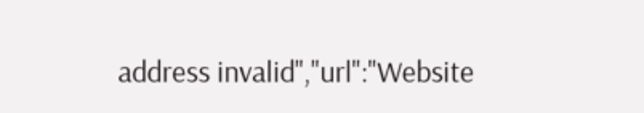address invalid","url":"Website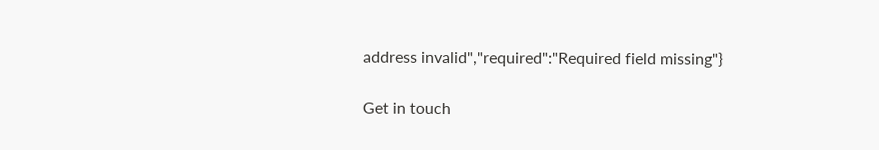address invalid","required":"Required field missing"}

Get in touch